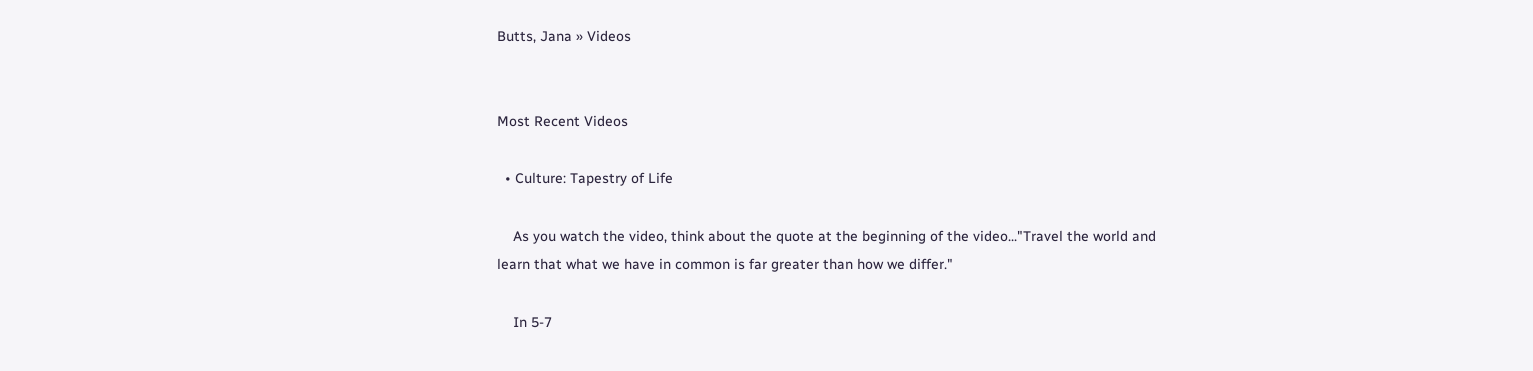Butts, Jana » Videos


Most Recent Videos

  • Culture: Tapestry of Life

    As you watch the video, think about the quote at the beginning of the video..."Travel the world and learn that what we have in common is far greater than how we differ."

    In 5-7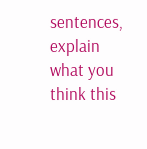sentences, explain what you think this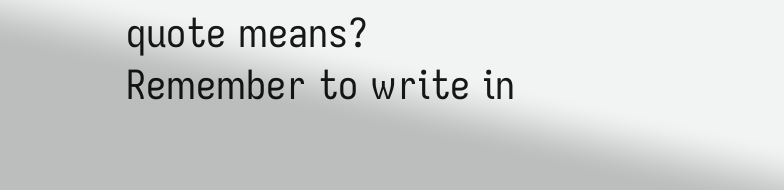quote means? Remember to write in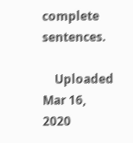complete sentences.

    Uploaded Mar 16, 2020